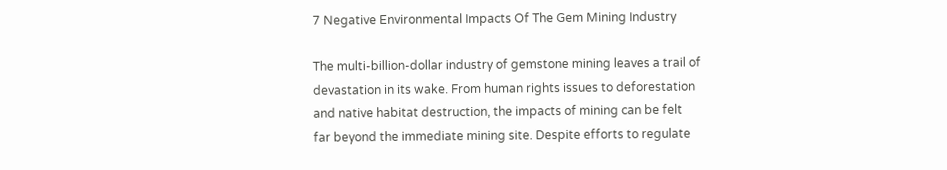7 Negative Environmental Impacts Of The Gem Mining Industry

The multi-billion-dollar industry of gemstone mining leaves a trail of devastation in its wake. From human rights issues to deforestation and native habitat destruction, the impacts of mining can be felt far beyond the immediate mining site. Despite efforts to regulate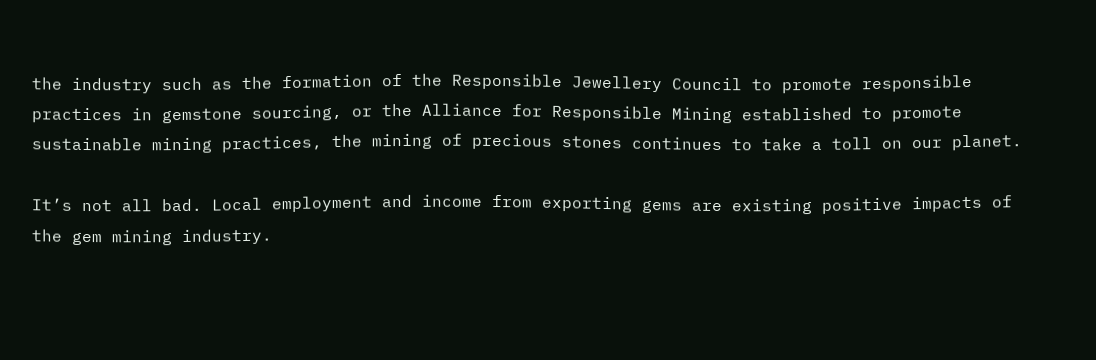the industry such as the formation of the Responsible Jewellery Council to promote responsible practices in gemstone sourcing, or the Alliance for Responsible Mining established to promote sustainable mining practices, the mining of precious stones continues to take a toll on our planet.

It’s not all bad. Local employment and income from exporting gems are existing positive impacts of the gem mining industry.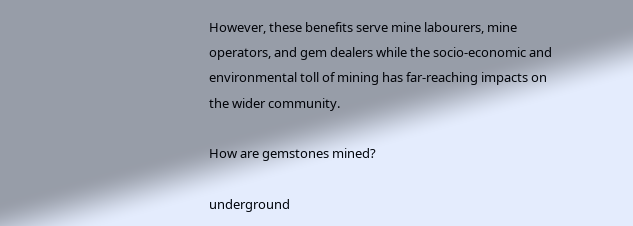However, these benefits serve mine labourers, mine operators, and gem dealers while the socio-economic and environmental toll of mining has far-reaching impacts on the wider community.

How are gemstones mined?

underground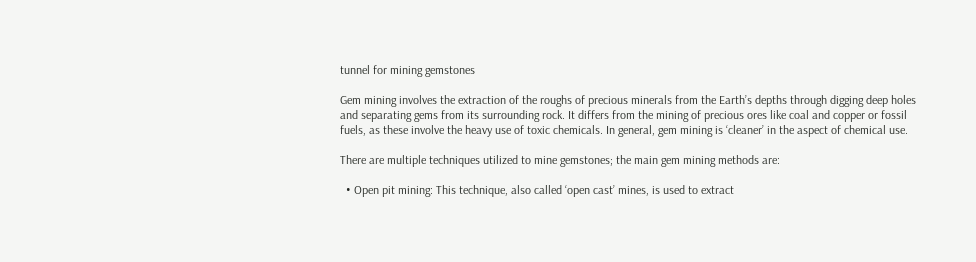tunnel for mining gemstones

Gem mining involves the extraction of the roughs of precious minerals from the Earth’s depths through digging deep holes and separating gems from its surrounding rock. It differs from the mining of precious ores like coal and copper or fossil fuels, as these involve the heavy use of toxic chemicals. In general, gem mining is ‘cleaner’ in the aspect of chemical use.

There are multiple techniques utilized to mine gemstones; the main gem mining methods are:

  • Open pit mining: This technique, also called ‘open cast’ mines, is used to extract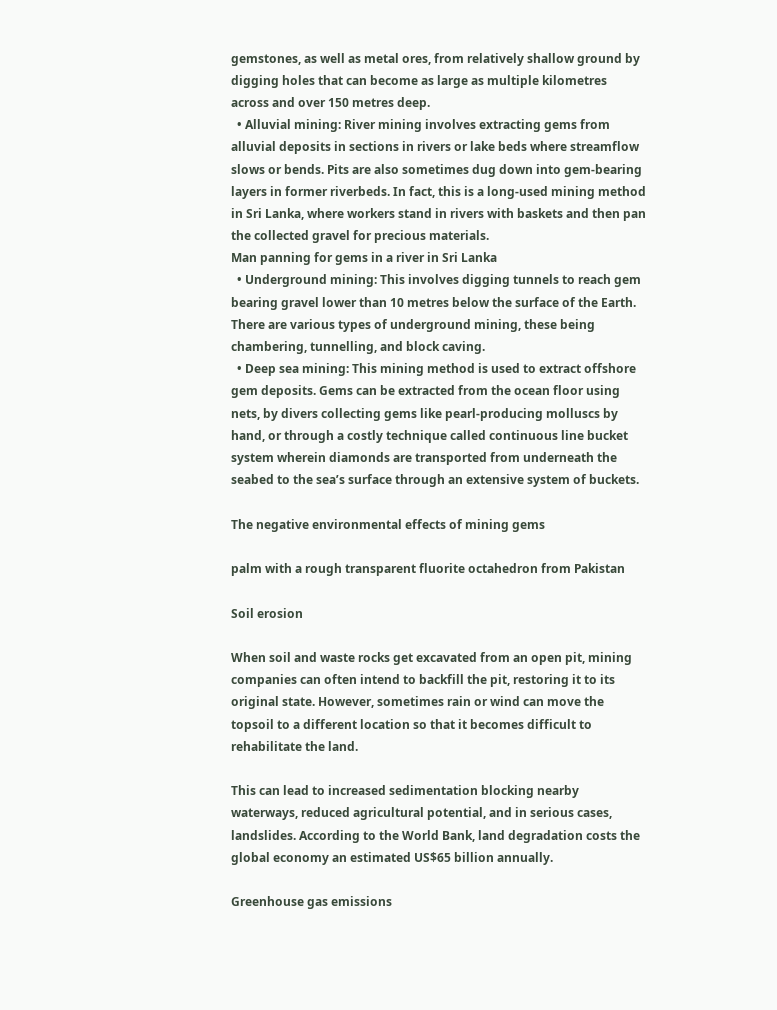gemstones, as well as metal ores, from relatively shallow ground by digging holes that can become as large as multiple kilometres across and over 150 metres deep.
  • Alluvial mining: River mining involves extracting gems from alluvial deposits in sections in rivers or lake beds where streamflow slows or bends. Pits are also sometimes dug down into gem-bearing layers in former riverbeds. In fact, this is a long-used mining method in Sri Lanka, where workers stand in rivers with baskets and then pan the collected gravel for precious materials.
Man panning for gems in a river in Sri Lanka
  • Underground mining: This involves digging tunnels to reach gem bearing gravel lower than 10 metres below the surface of the Earth. There are various types of underground mining, these being chambering, tunnelling, and block caving.
  • Deep sea mining: This mining method is used to extract offshore gem deposits. Gems can be extracted from the ocean floor using nets, by divers collecting gems like pearl-producing molluscs by hand, or through a costly technique called continuous line bucket system wherein diamonds are transported from underneath the seabed to the sea’s surface through an extensive system of buckets.

The negative environmental effects of mining gems

palm with a rough transparent fluorite octahedron from Pakistan

Soil erosion

When soil and waste rocks get excavated from an open pit, mining companies can often intend to backfill the pit, restoring it to its original state. However, sometimes rain or wind can move the topsoil to a different location so that it becomes difficult to rehabilitate the land.

This can lead to increased sedimentation blocking nearby waterways, reduced agricultural potential, and in serious cases, landslides. According to the World Bank, land degradation costs the global economy an estimated US$65 billion annually.

Greenhouse gas emissions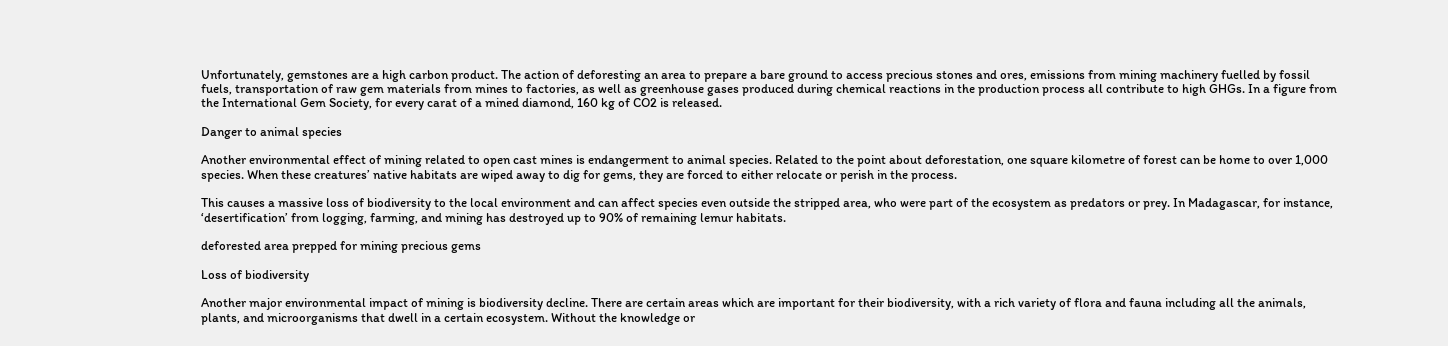Unfortunately, gemstones are a high carbon product. The action of deforesting an area to prepare a bare ground to access precious stones and ores, emissions from mining machinery fuelled by fossil fuels, transportation of raw gem materials from mines to factories, as well as greenhouse gases produced during chemical reactions in the production process all contribute to high GHGs. In a figure from the International Gem Society, for every carat of a mined diamond, 160 kg of CO2 is released.

Danger to animal species

Another environmental effect of mining related to open cast mines is endangerment to animal species. Related to the point about deforestation, one square kilometre of forest can be home to over 1,000 species. When these creatures’ native habitats are wiped away to dig for gems, they are forced to either relocate or perish in the process.

This causes a massive loss of biodiversity to the local environment and can affect species even outside the stripped area, who were part of the ecosystem as predators or prey. In Madagascar, for instance, ‘desertification’ from logging, farming, and mining has destroyed up to 90% of remaining lemur habitats.

deforested area prepped for mining precious gems

Loss of biodiversity

Another major environmental impact of mining is biodiversity decline. There are certain areas which are important for their biodiversity, with a rich variety of flora and fauna including all the animals, plants, and microorganisms that dwell in a certain ecosystem. Without the knowledge or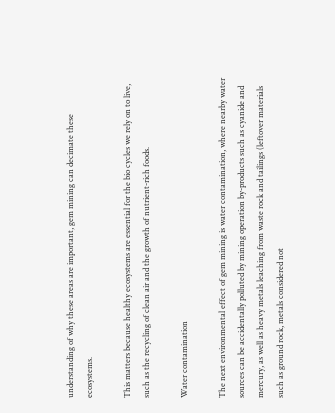understanding of why these areas are important, gem mining can decimate these ecosystems.

This matters because healthy ecosystems are essential for the bio cycles we rely on to live, such as the recycling of clean air and the growth of nutrient-rich foods.

Water contamination

The next environmental effect of gem mining is water contamination, where nearby water sources can be accidentally polluted by mining operation by-products such as cyanide and mercury, as well as heavy metals leaching from waste rock and tailings (leftover materials such as ground rock, metals considered not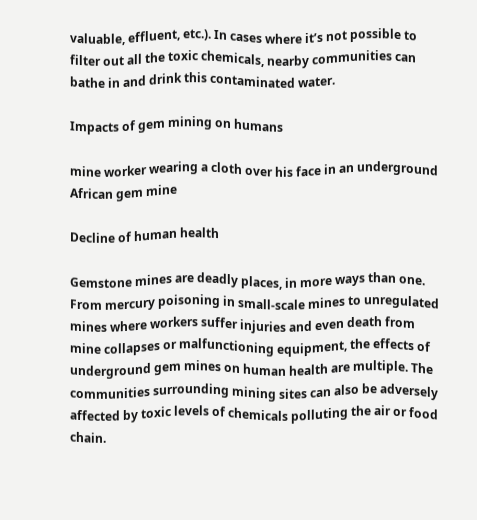valuable, effluent, etc.). In cases where it’s not possible to filter out all the toxic chemicals, nearby communities can bathe in and drink this contaminated water.

Impacts of gem mining on humans

mine worker wearing a cloth over his face in an underground African gem mine

Decline of human health

Gemstone mines are deadly places, in more ways than one. From mercury poisoning in small-scale mines to unregulated mines where workers suffer injuries and even death from mine collapses or malfunctioning equipment, the effects of underground gem mines on human health are multiple. The communities surrounding mining sites can also be adversely affected by toxic levels of chemicals polluting the air or food chain.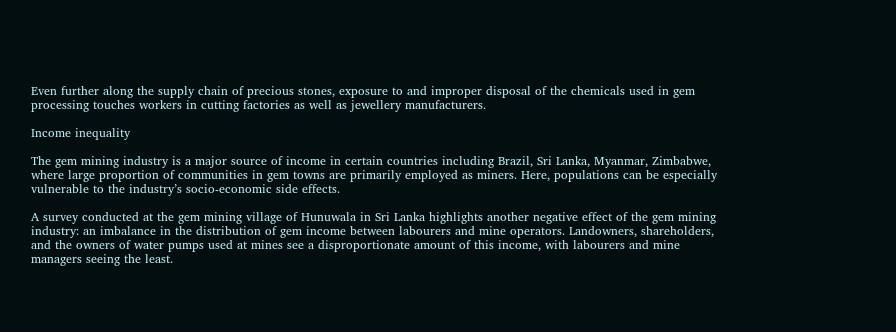Even further along the supply chain of precious stones, exposure to and improper disposal of the chemicals used in gem processing touches workers in cutting factories as well as jewellery manufacturers.

Income inequality

The gem mining industry is a major source of income in certain countries including Brazil, Sri Lanka, Myanmar, Zimbabwe, where large proportion of communities in gem towns are primarily employed as miners. Here, populations can be especially vulnerable to the industry’s socio-economic side effects.

A survey conducted at the gem mining village of Hunuwala in Sri Lanka highlights another negative effect of the gem mining industry: an imbalance in the distribution of gem income between labourers and mine operators. Landowners, shareholders, and the owners of water pumps used at mines see a disproportionate amount of this income, with labourers and mine managers seeing the least.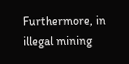Furthermore, in illegal mining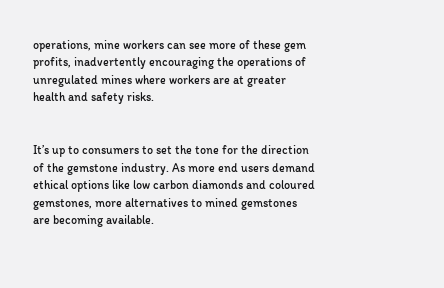operations, mine workers can see more of these gem profits, inadvertently encouraging the operations of unregulated mines where workers are at greater health and safety risks.


It’s up to consumers to set the tone for the direction of the gemstone industry. As more end users demand ethical options like low carbon diamonds and coloured gemstones, more alternatives to mined gemstones are becoming available.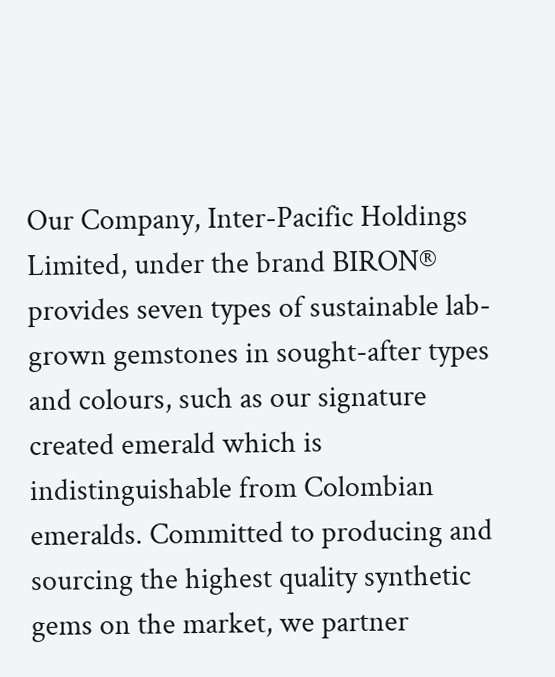Our Company, Inter-Pacific Holdings Limited, under the brand BIRON® provides seven types of sustainable lab-grown gemstones in sought-after types and colours, such as our signature created emerald which is indistinguishable from Colombian emeralds. Committed to producing and sourcing the highest quality synthetic gems on the market, we partner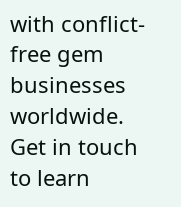with conflict-free gem businesses worldwide. Get in touch to learn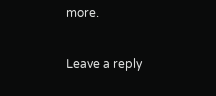more.

Leave a reply